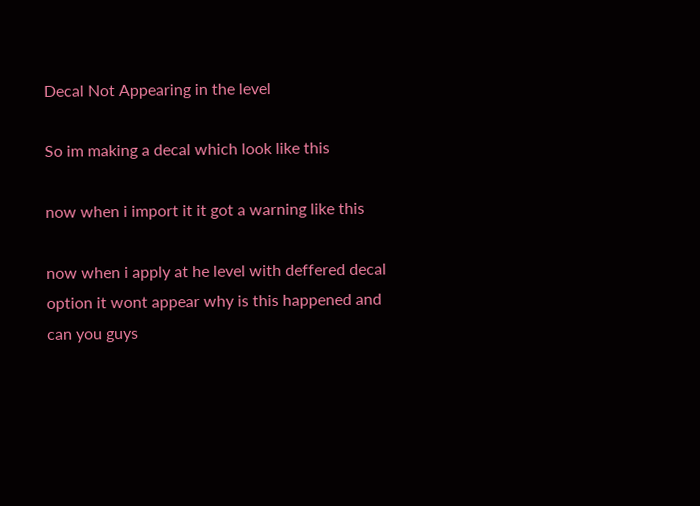Decal Not Appearing in the level

So im making a decal which look like this

now when i import it it got a warning like this

now when i apply at he level with deffered decal option it wont appear why is this happened and can you guys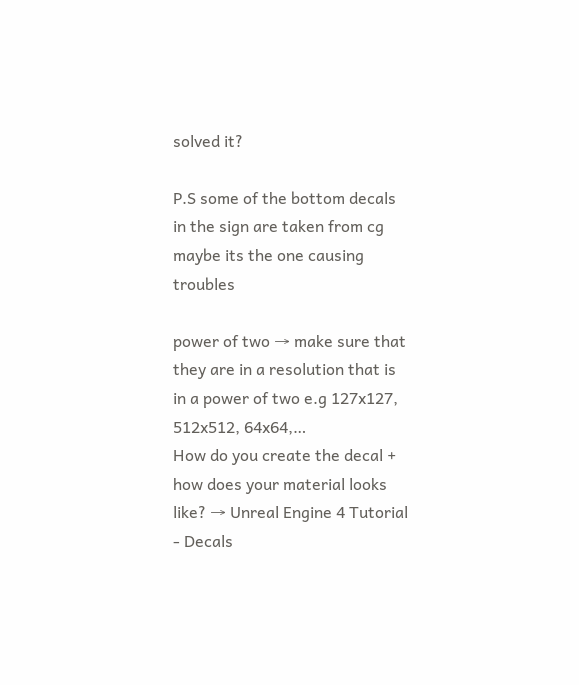solved it?

P.S some of the bottom decals in the sign are taken from cg maybe its the one causing troubles

power of two → make sure that they are in a resolution that is in a power of two e.g 127x127, 512x512, 64x64,…
How do you create the decal + how does your material looks like? → Unreal Engine 4 Tutorial - Decals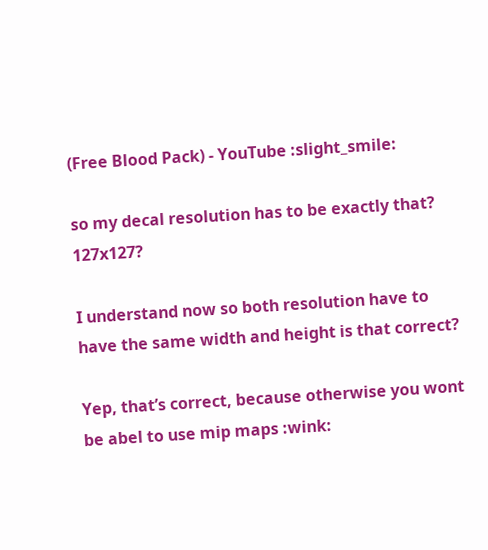(Free Blood Pack) - YouTube :slight_smile:

so my decal resolution has to be exactly that? 127x127?

I understand now so both resolution have to have the same width and height is that correct?

Yep, that’s correct, because otherwise you wont be abel to use mip maps :wink: